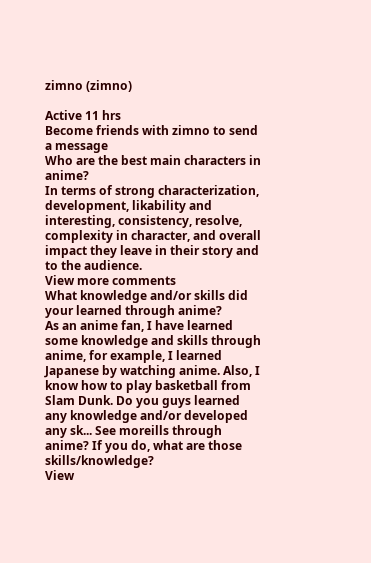zimno (zimno)

Active 11 hrs
Become friends with zimno to send a message
Who are the best main characters in anime?
In terms of strong characterization, development, likability and interesting, consistency, resolve, complexity in character, and overall impact they leave in their story and to the audience.
View more comments
What knowledge and/or skills did your learned through anime?
As an anime fan, I have learned some knowledge and skills through anime, for example, I learned Japanese by watching anime. Also, I know how to play basketball from Slam Dunk. Do you guys learned any knowledge and/or developed any sk... See moreills through anime? If you do, what are those skills/knowledge?
View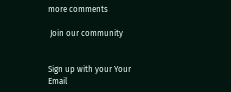more comments

 Join our community


Sign up with your Your Email